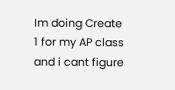Im doing Create 1 for my AP class and i cant figure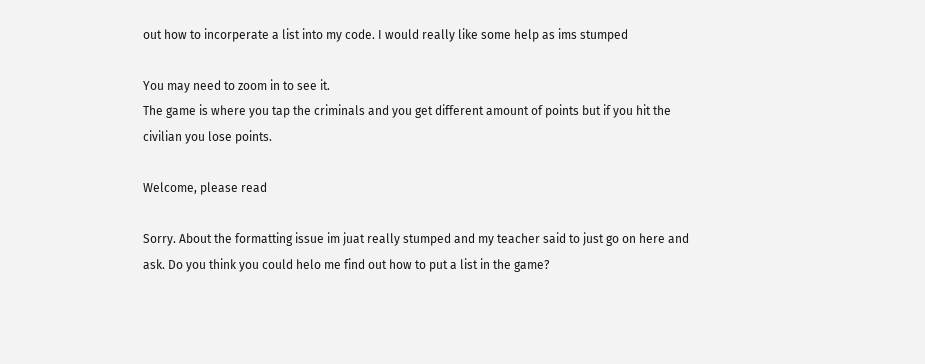out how to incorperate a list into my code. I would really like some help as ims stumped

You may need to zoom in to see it.
The game is where you tap the criminals and you get different amount of points but if you hit the civilian you lose points.

Welcome, please read

Sorry. About the formatting issue im juat really stumped and my teacher said to just go on here and ask. Do you think you could helo me find out how to put a list in the game?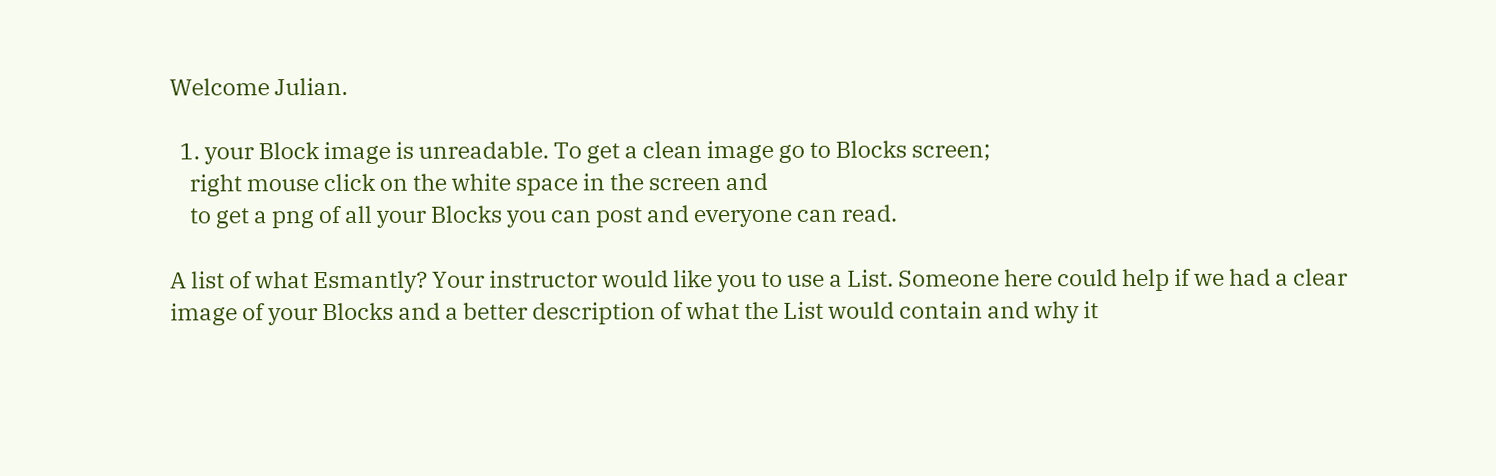Welcome Julian.

  1. your Block image is unreadable. To get a clean image go to Blocks screen;
    right mouse click on the white space in the screen and
    to get a png of all your Blocks you can post and everyone can read.

A list of what Esmantly? Your instructor would like you to use a List. Someone here could help if we had a clear image of your Blocks and a better description of what the List would contain and why it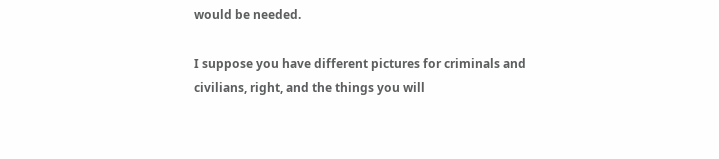would be needed.

I suppose you have different pictures for criminals and civilians, right, and the things you will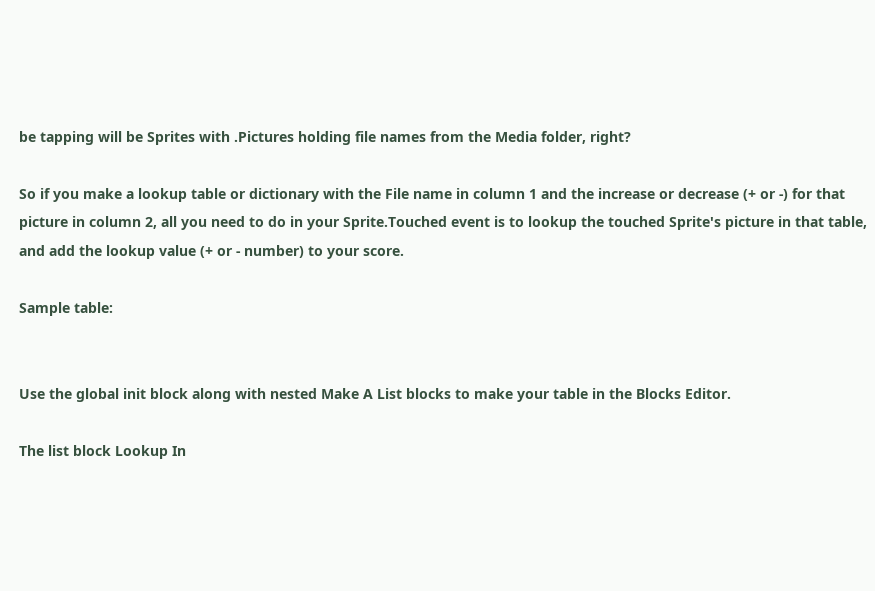be tapping will be Sprites with .Pictures holding file names from the Media folder, right?

So if you make a lookup table or dictionary with the File name in column 1 and the increase or decrease (+ or -) for that picture in column 2, all you need to do in your Sprite.Touched event is to lookup the touched Sprite's picture in that table, and add the lookup value (+ or - number) to your score.

Sample table:


Use the global init block along with nested Make A List blocks to make your table in the Blocks Editor.

The list block Lookup In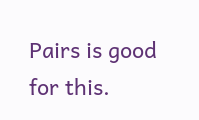Pairs is good for this.